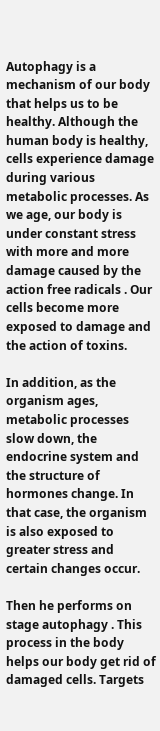Autophagy is a mechanism of our body that helps us to be healthy. Although the human body is healthy, cells experience damage during various metabolic processes. As we age, our body is under constant stress with more and more damage caused by the action free radicals . Our cells become more exposed to damage and the action of toxins.

In addition, as the organism ages, metabolic processes slow down, the endocrine system and the structure of hormones change. In that case, the organism is also exposed to greater stress and certain changes occur.

Then he performs on stage autophagy . This process in the body helps our body get rid of damaged cells. Targets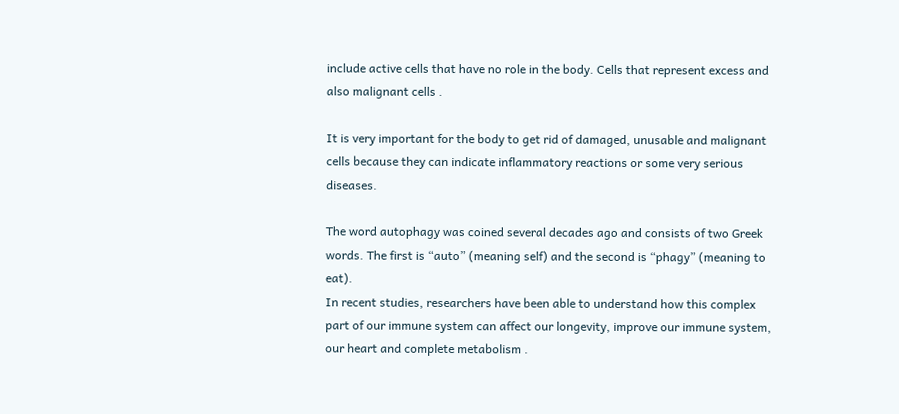include active cells that have no role in the body. Cells that represent excess and also malignant cells .

It is very important for the body to get rid of damaged, unusable and malignant cells because they can indicate inflammatory reactions or some very serious diseases.

The word autophagy was coined several decades ago and consists of two Greek words. The first is “auto” (meaning self) and the second is “phagy” (meaning to eat).
In recent studies, researchers have been able to understand how this complex part of our immune system can affect our longevity, improve our immune system, our heart and complete metabolism .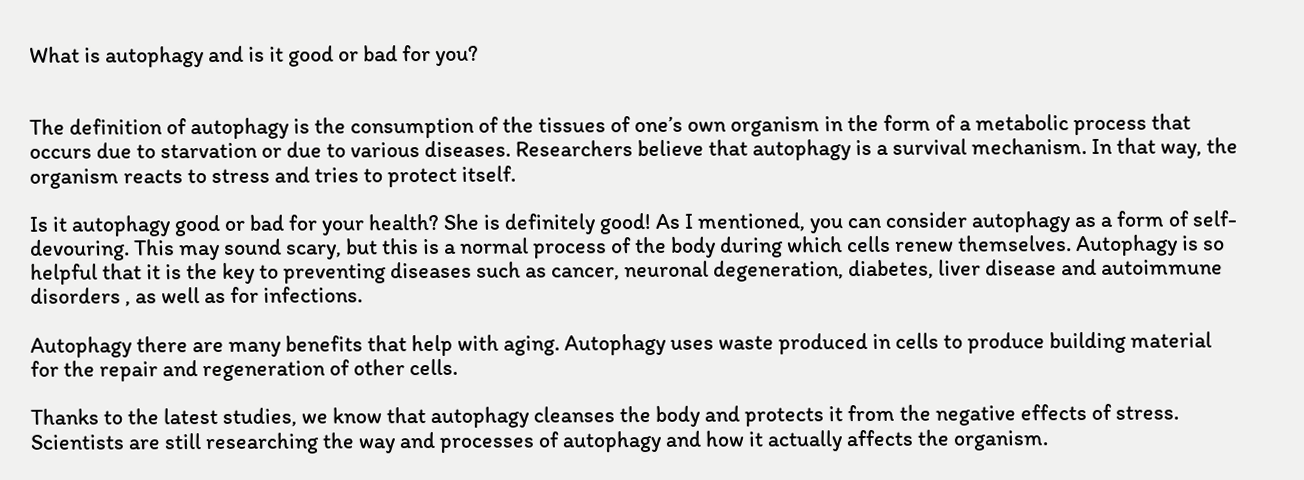What is autophagy and is it good or bad for you?


The definition of autophagy is the consumption of the tissues of one’s own organism in the form of a metabolic process that occurs due to starvation or due to various diseases. Researchers believe that autophagy is a survival mechanism. In that way, the organism reacts to stress and tries to protect itself.

Is it autophagy good or bad for your health? She is definitely good! As I mentioned, you can consider autophagy as a form of self-devouring. This may sound scary, but this is a normal process of the body during which cells renew themselves. Autophagy is so helpful that it is the key to preventing diseases such as cancer, neuronal degeneration, diabetes, liver disease and autoimmune disorders , as well as for infections.

Autophagy there are many benefits that help with aging. Autophagy uses waste produced in cells to produce building material for the repair and regeneration of other cells.

Thanks to the latest studies, we know that autophagy cleanses the body and protects it from the negative effects of stress. Scientists are still researching the way and processes of autophagy and how it actually affects the organism.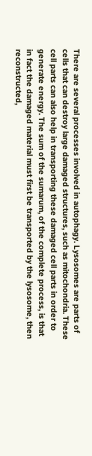There are several processes involved in autophagy. Lysosomes are parts of cells that can destroy large damaged structures, such as mitochondria. These cell parts can also help in transporting these damaged cell parts in order to generate energy. The sum of the sumarum, of the complete process, is that in fact the damaged material must first be transported by the lysosome, then reconstructed,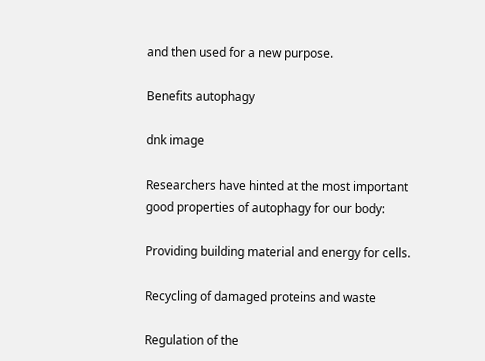and then used for a new purpose.

Benefits autophagy

dnk image

Researchers have hinted at the most important good properties of autophagy for our body:

Providing building material and energy for cells.

Recycling of damaged proteins and waste

Regulation of the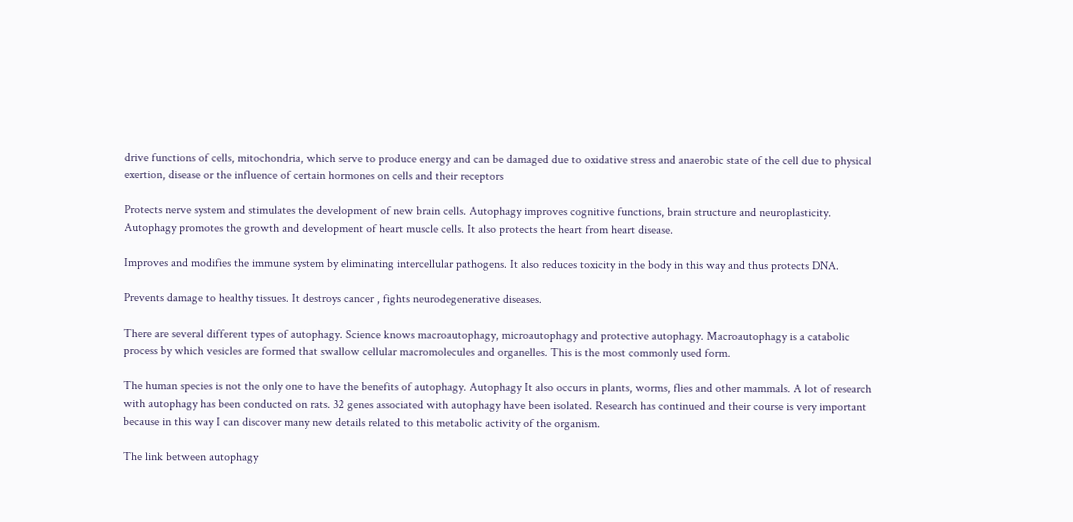drive functions of cells, mitochondria, which serve to produce energy and can be damaged due to oxidative stress and anaerobic state of the cell due to physical exertion, disease or the influence of certain hormones on cells and their receptors

Protects nerve system and stimulates the development of new brain cells. Autophagy improves cognitive functions, brain structure and neuroplasticity.
Autophagy promotes the growth and development of heart muscle cells. It also protects the heart from heart disease.

Improves and modifies the immune system by eliminating intercellular pathogens. It also reduces toxicity in the body in this way and thus protects DNA.

Prevents damage to healthy tissues. It destroys cancer , fights neurodegenerative diseases.

There are several different types of autophagy. Science knows macroautophagy, microautophagy and protective autophagy. Macroautophagy is a catabolic process by which vesicles are formed that swallow cellular macromolecules and organelles. This is the most commonly used form.

The human species is not the only one to have the benefits of autophagy. Autophagy It also occurs in plants, worms, flies and other mammals. A lot of research with autophagy has been conducted on rats. 32 genes associated with autophagy have been isolated. Research has continued and their course is very important because in this way I can discover many new details related to this metabolic activity of the organism.

The link between autophagy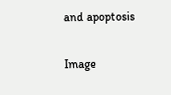and apoptosis

Image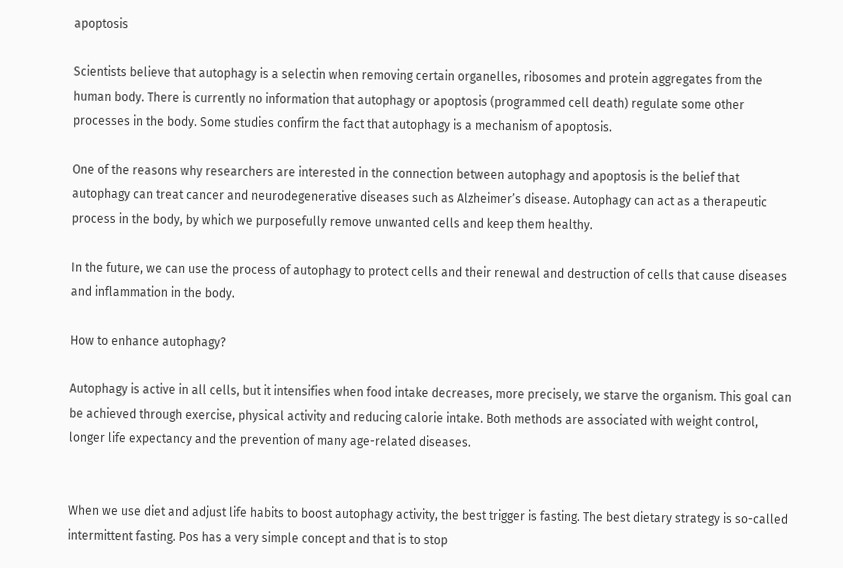apoptosis

Scientists believe that autophagy is a selectin when removing certain organelles, ribosomes and protein aggregates from the human body. There is currently no information that autophagy or apoptosis (programmed cell death) regulate some other processes in the body. Some studies confirm the fact that autophagy is a mechanism of apoptosis.

One of the reasons why researchers are interested in the connection between autophagy and apoptosis is the belief that autophagy can treat cancer and neurodegenerative diseases such as Alzheimer’s disease. Autophagy can act as a therapeutic process in the body, by which we purposefully remove unwanted cells and keep them healthy.

In the future, we can use the process of autophagy to protect cells and their renewal and destruction of cells that cause diseases and inflammation in the body.

How to enhance autophagy?

Autophagy is active in all cells, but it intensifies when food intake decreases, more precisely, we starve the organism. This goal can be achieved through exercise, physical activity and reducing calorie intake. Both methods are associated with weight control, longer life expectancy and the prevention of many age-related diseases.


When we use diet and adjust life habits to boost autophagy activity, the best trigger is fasting. The best dietary strategy is so-called intermittent fasting. Pos has a very simple concept and that is to stop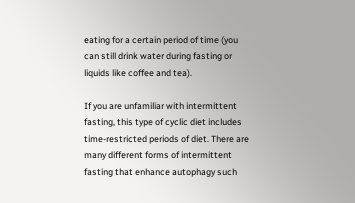eating for a certain period of time (you can still drink water during fasting or liquids like coffee and tea).

If you are unfamiliar with intermittent fasting, this type of cyclic diet includes time-restricted periods of diet. There are many different forms of intermittent fasting that enhance autophagy such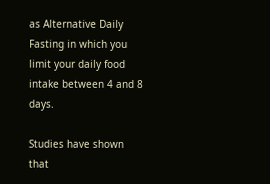as Alternative Daily Fasting in which you limit your daily food intake between 4 and 8 days.

Studies have shown that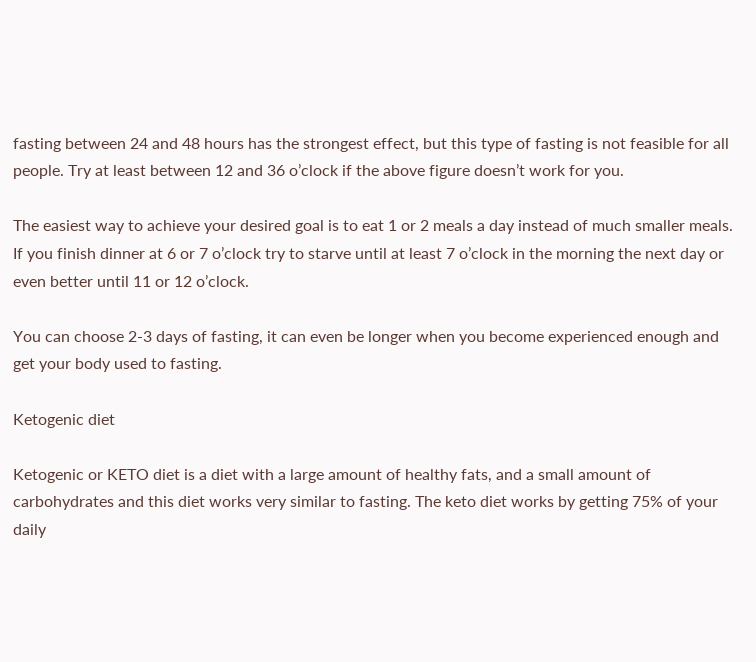fasting between 24 and 48 hours has the strongest effect, but this type of fasting is not feasible for all people. Try at least between 12 and 36 o’clock if the above figure doesn’t work for you.

The easiest way to achieve your desired goal is to eat 1 or 2 meals a day instead of much smaller meals. If you finish dinner at 6 or 7 o’clock try to starve until at least 7 o’clock in the morning the next day or even better until 11 or 12 o’clock.

You can choose 2-3 days of fasting, it can even be longer when you become experienced enough and get your body used to fasting.

Ketogenic diet

Ketogenic or KETO diet is a diet with a large amount of healthy fats, and a small amount of carbohydrates and this diet works very similar to fasting. The keto diet works by getting 75% of your daily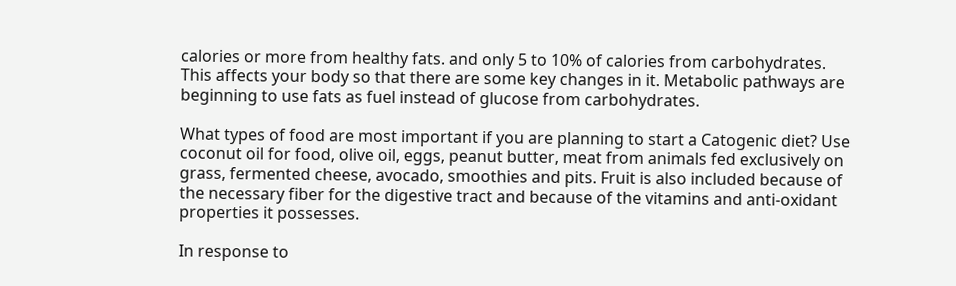calories or more from healthy fats. and only 5 to 10% of calories from carbohydrates. This affects your body so that there are some key changes in it. Metabolic pathways are beginning to use fats as fuel instead of glucose from carbohydrates.

What types of food are most important if you are planning to start a Catogenic diet? Use coconut oil for food, olive oil, eggs, peanut butter, meat from animals fed exclusively on grass, fermented cheese, avocado, smoothies and pits. Fruit is also included because of the necessary fiber for the digestive tract and because of the vitamins and anti-oxidant properties it possesses.

In response to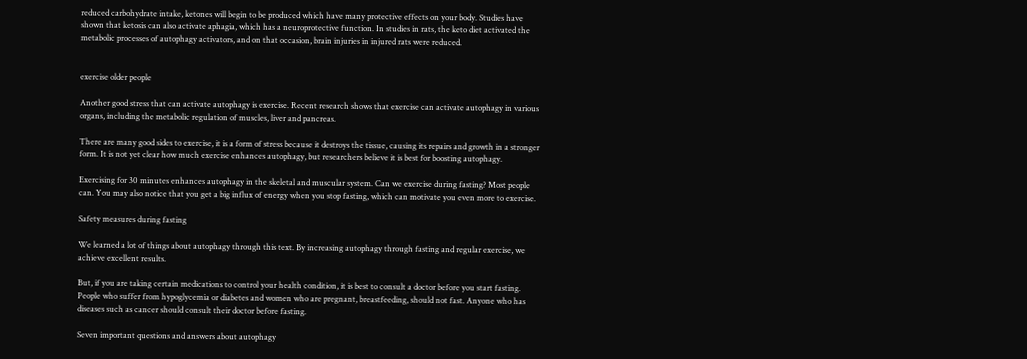reduced carbohydrate intake, ketones will begin to be produced which have many protective effects on your body. Studies have shown that ketosis can also activate aphagia, which has a neuroprotective function. In studies in rats, the keto diet activated the metabolic processes of autophagy activators, and on that occasion, brain injuries in injured rats were reduced.


exercise older people

Another good stress that can activate autophagy is exercise. Recent research shows that exercise can activate autophagy in various organs, including the metabolic regulation of muscles, liver and pancreas.

There are many good sides to exercise, it is a form of stress because it destroys the tissue, causing its repairs and growth in a stronger form. It is not yet clear how much exercise enhances autophagy, but researchers believe it is best for boosting autophagy.

Exercising for 30 minutes enhances autophagy in the skeletal and muscular system. Can we exercise during fasting? Most people can. You may also notice that you get a big influx of energy when you stop fasting, which can motivate you even more to exercise.

Safety measures during fasting

We learned a lot of things about autophagy through this text. By increasing autophagy through fasting and regular exercise, we achieve excellent results.

But, if you are taking certain medications to control your health condition, it is best to consult a doctor before you start fasting. People who suffer from hypoglycemia or diabetes and women who are pregnant, breastfeeding, should not fast. Anyone who has diseases such as cancer should consult their doctor before fasting.

Seven important questions and answers about autophagy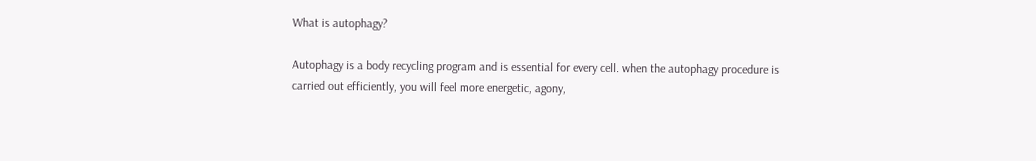What is autophagy?

Autophagy is a body recycling program and is essential for every cell. when the autophagy procedure is carried out efficiently, you will feel more energetic, agony,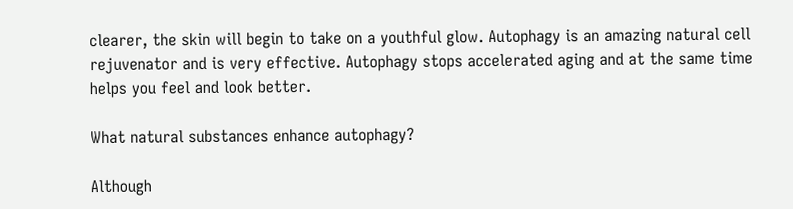clearer, the skin will begin to take on a youthful glow. Autophagy is an amazing natural cell rejuvenator and is very effective. Autophagy stops accelerated aging and at the same time helps you feel and look better.

What natural substances enhance autophagy?

Although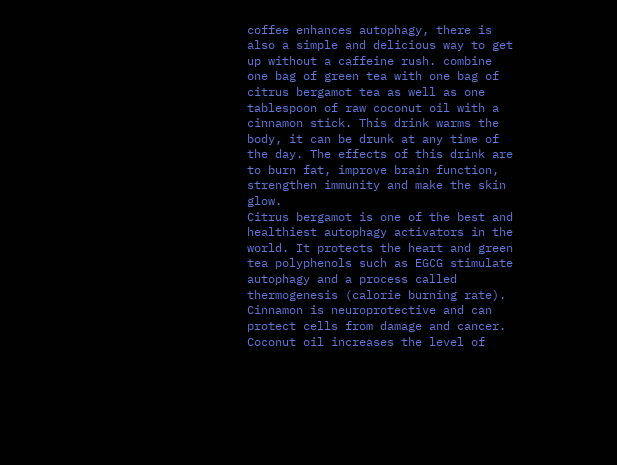coffee enhances autophagy, there is also a simple and delicious way to get up without a caffeine rush. combine one bag of green tea with one bag of citrus bergamot tea as well as one tablespoon of raw coconut oil with a cinnamon stick. This drink warms the body, it can be drunk at any time of the day. The effects of this drink are to burn fat, improve brain function, strengthen immunity and make the skin glow.
Citrus bergamot is one of the best and healthiest autophagy activators in the world. It protects the heart and green tea polyphenols such as EGCG stimulate autophagy and a process called thermogenesis (calorie burning rate). Cinnamon is neuroprotective and can protect cells from damage and cancer. Coconut oil increases the level of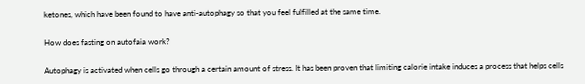ketones, which have been found to have anti-autophagy so that you feel fulfilled at the same time.

How does fasting on autofaia work?

Autophagy is activated when cells go through a certain amount of stress. It has been proven that limiting calorie intake induces a process that helps cells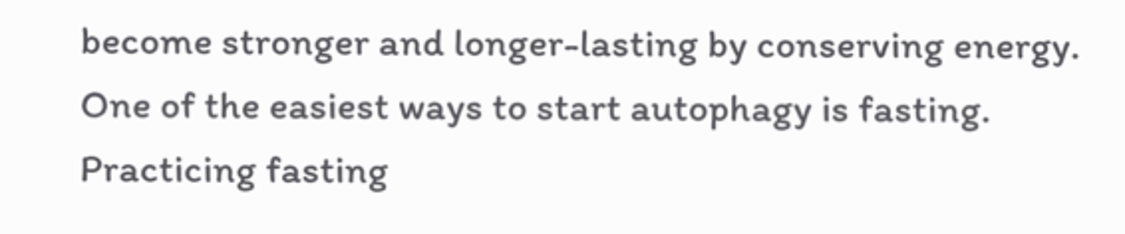become stronger and longer-lasting by conserving energy. One of the easiest ways to start autophagy is fasting. Practicing fasting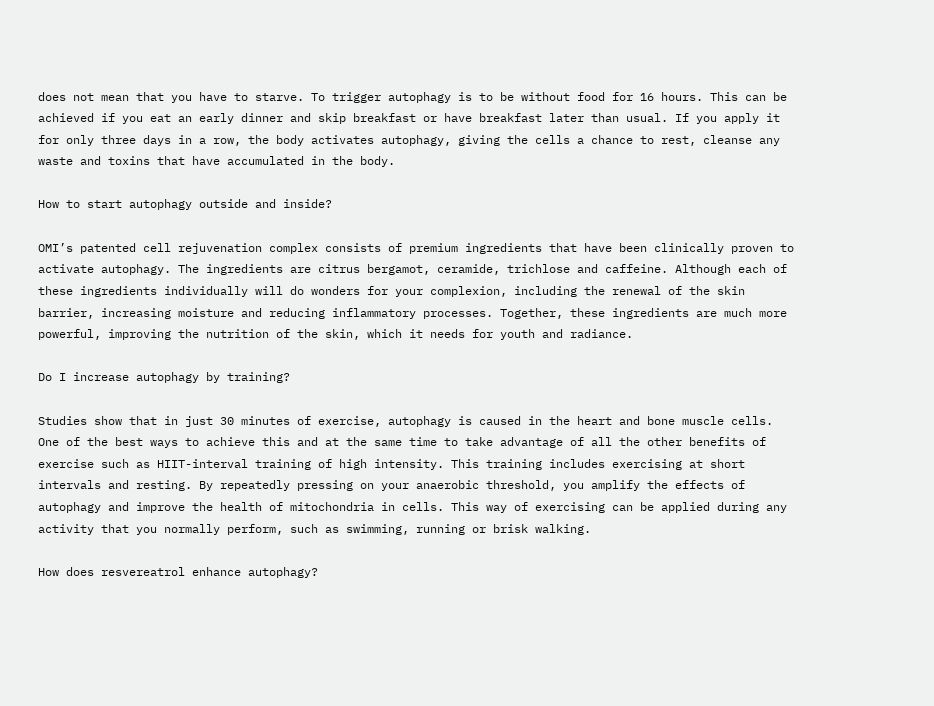does not mean that you have to starve. To trigger autophagy is to be without food for 16 hours. This can be achieved if you eat an early dinner and skip breakfast or have breakfast later than usual. If you apply it for only three days in a row, the body activates autophagy, giving the cells a chance to rest, cleanse any waste and toxins that have accumulated in the body.

How to start autophagy outside and inside?

OMI’s patented cell rejuvenation complex consists of premium ingredients that have been clinically proven to activate autophagy. The ingredients are citrus bergamot, ceramide, trichlose and caffeine. Although each of these ingredients individually will do wonders for your complexion, including the renewal of the skin barrier, increasing moisture and reducing inflammatory processes. Together, these ingredients are much more powerful, improving the nutrition of the skin, which it needs for youth and radiance.

Do I increase autophagy by training?

Studies show that in just 30 minutes of exercise, autophagy is caused in the heart and bone muscle cells. One of the best ways to achieve this and at the same time to take advantage of all the other benefits of exercise such as HIIT-interval training of high intensity. This training includes exercising at short intervals and resting. By repeatedly pressing on your anaerobic threshold, you amplify the effects of autophagy and improve the health of mitochondria in cells. This way of exercising can be applied during any activity that you normally perform, such as swimming, running or brisk walking.

How does resvereatrol enhance autophagy?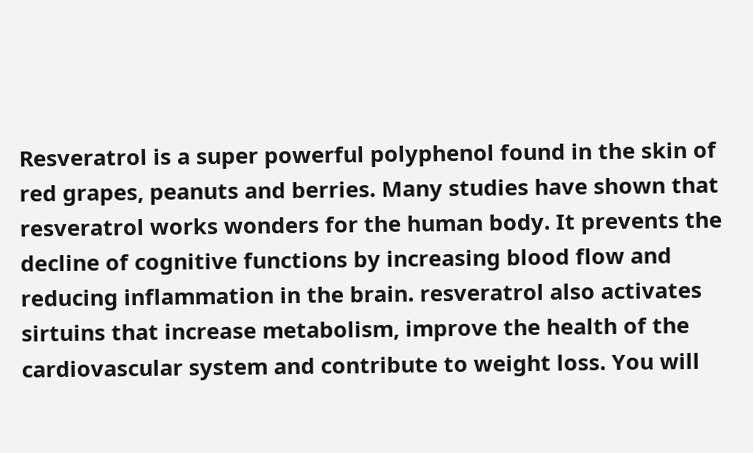Resveratrol is a super powerful polyphenol found in the skin of red grapes, peanuts and berries. Many studies have shown that resveratrol works wonders for the human body. It prevents the decline of cognitive functions by increasing blood flow and reducing inflammation in the brain. resveratrol also activates sirtuins that increase metabolism, improve the health of the cardiovascular system and contribute to weight loss. You will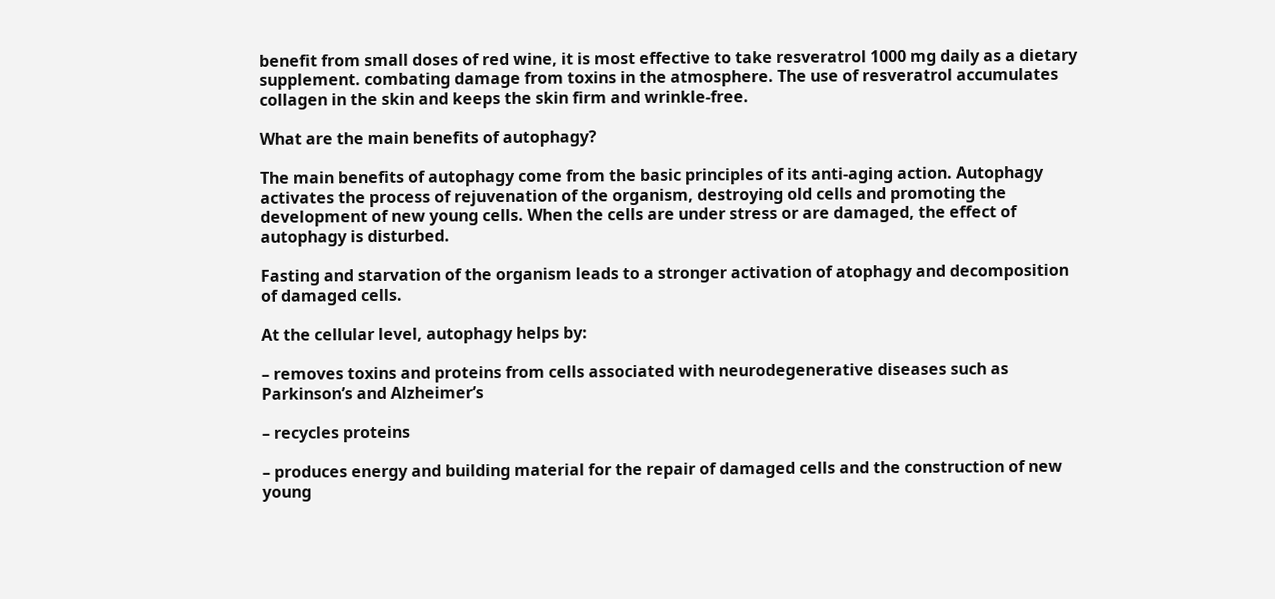benefit from small doses of red wine, it is most effective to take resveratrol 1000 mg daily as a dietary supplement. combating damage from toxins in the atmosphere. The use of resveratrol accumulates collagen in the skin and keeps the skin firm and wrinkle-free.

What are the main benefits of autophagy?

The main benefits of autophagy come from the basic principles of its anti-aging action. Autophagy activates the process of rejuvenation of the organism, destroying old cells and promoting the development of new young cells. When the cells are under stress or are damaged, the effect of autophagy is disturbed.

Fasting and starvation of the organism leads to a stronger activation of atophagy and decomposition of damaged cells.

At the cellular level, autophagy helps by:

– removes toxins and proteins from cells associated with neurodegenerative diseases such as Parkinson’s and Alzheimer’s

– recycles proteins

– produces energy and building material for the repair of damaged cells and the construction of new young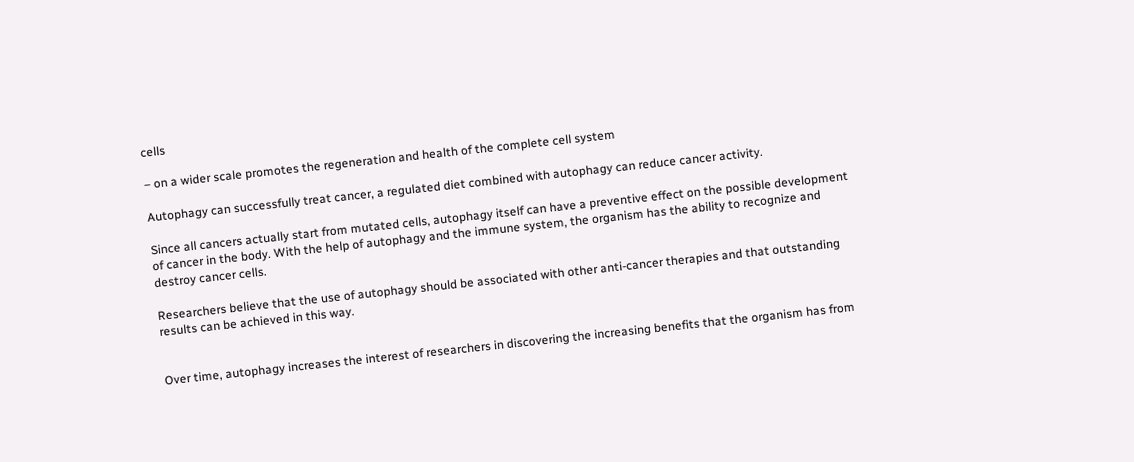cells

– on a wider scale promotes the regeneration and health of the complete cell system

Autophagy can successfully treat cancer, a regulated diet combined with autophagy can reduce cancer activity.

Since all cancers actually start from mutated cells, autophagy itself can have a preventive effect on the possible development of cancer in the body. With the help of autophagy and the immune system, the organism has the ability to recognize and destroy cancer cells.

Researchers believe that the use of autophagy should be associated with other anti-cancer therapies and that outstanding results can be achieved in this way.


Over time, autophagy increases the interest of researchers in discovering the increasing benefits that the organism has from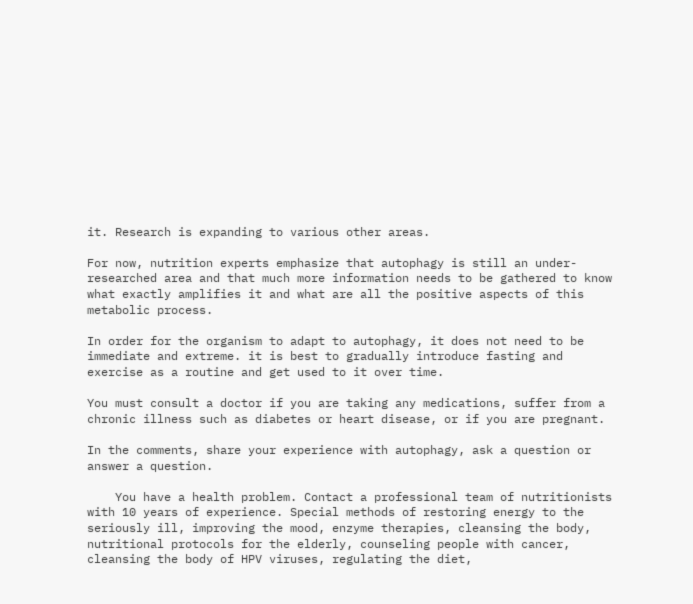it. Research is expanding to various other areas.

For now, nutrition experts emphasize that autophagy is still an under-researched area and that much more information needs to be gathered to know what exactly amplifies it and what are all the positive aspects of this metabolic process.

In order for the organism to adapt to autophagy, it does not need to be immediate and extreme. it is best to gradually introduce fasting and exercise as a routine and get used to it over time.

You must consult a doctor if you are taking any medications, suffer from a chronic illness such as diabetes or heart disease, or if you are pregnant.

In the comments, share your experience with autophagy, ask a question or answer a question.

    You have a health problem. Contact a professional team of nutritionists with 10 years of experience. Special methods of restoring energy to the seriously ill, improving the mood, enzyme therapies, cleansing the body, nutritional protocols for the elderly, counseling people with cancer, cleansing the body of HPV viruses, regulating the diet,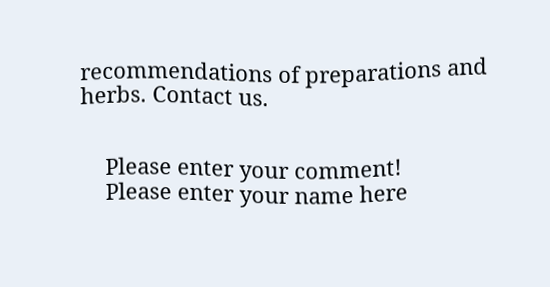recommendations of preparations and herbs. Contact us.


    Please enter your comment!
    Please enter your name here